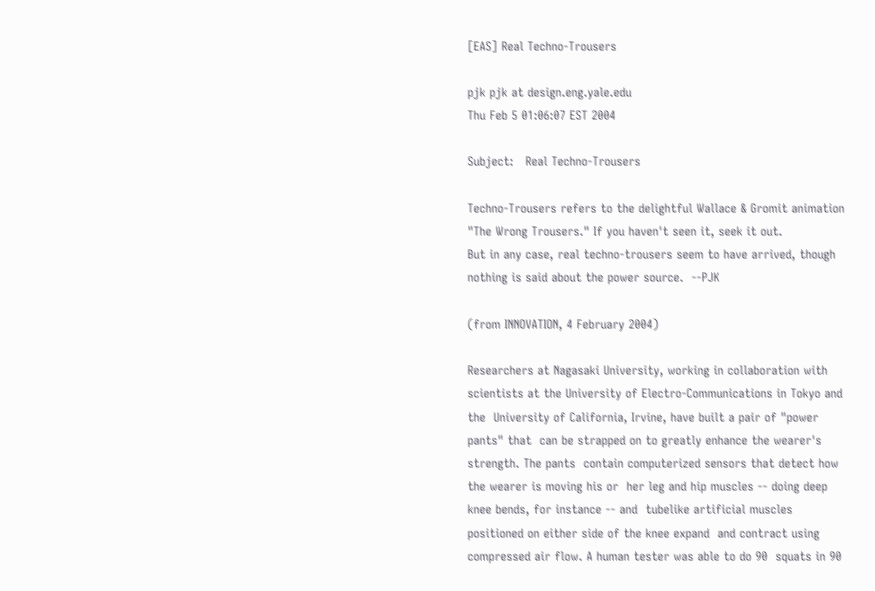[EAS] Real Techno-Trousers

pjk pjk at design.eng.yale.edu
Thu Feb 5 01:06:07 EST 2004

Subject:   Real Techno-Trousers

Techno-Trousers refers to the delightful Wallace & Gromit animation
"The Wrong Trousers." If you haven't seen it, seek it out.
But in any case, real techno-trousers seem to have arrived, though
nothing is said about the power source.  --PJK

(from INNOVATION, 4 February 2004)

Researchers at Nagasaki University, working in collaboration with
scientists at the University of Electro-Communications in Tokyo and
the  University of California, Irvine, have built a pair of "power
pants" that  can be strapped on to greatly enhance the wearer's
strength. The pants  contain computerized sensors that detect how
the wearer is moving his or  her leg and hip muscles -- doing deep
knee bends, for instance -- and  tubelike artificial muscles
positioned on either side of the knee expand  and contract using
compressed air flow. A human tester was able to do 90  squats in 90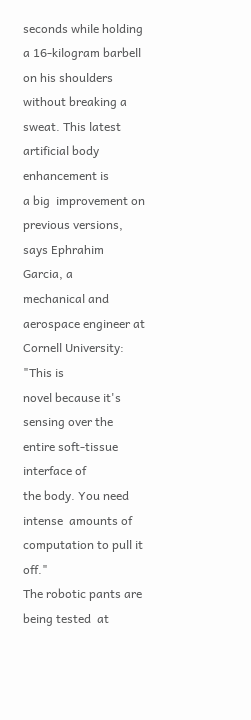seconds while holding a 16-kilogram barbell on his shoulders
without breaking a sweat. This latest artificial body enhancement is
a big  improvement on previous versions, says Ephrahim Garcia, a
mechanical and  aerospace engineer at Cornell University: "This is
novel because it's  sensing over the entire soft-tissue interface of
the body. You need intense  amounts of computation to pull it off."
The robotic pants are being tested  at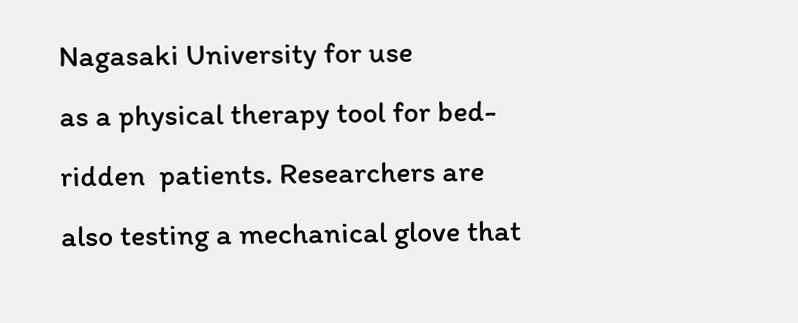Nagasaki University for use
as a physical therapy tool for bed-ridden  patients. Researchers are
also testing a mechanical glove that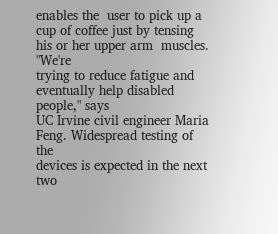enables the  user to pick up a
cup of coffee just by tensing his or her upper arm  muscles. "We're
trying to reduce fatigue and eventually help disabled  people," says
UC Irvine civil engineer Maria Feng. Widespread testing of  the
devices is expected in the next two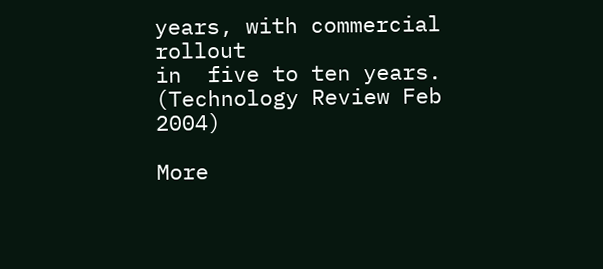years, with commercial rollout
in  five to ten years. (Technology Review Feb 2004)

More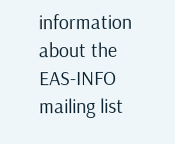information about the EAS-INFO mailing list